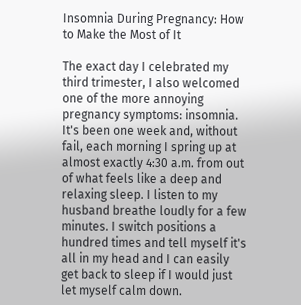Insomnia During Pregnancy: How to Make the Most of It

The exact day I celebrated my third trimester, I also welcomed one of the more annoying pregnancy symptoms: insomnia. It's been one week and, without fail, each morning I spring up at almost exactly 4:30 a.m. from out of what feels like a deep and relaxing sleep. I listen to my husband breathe loudly for a few minutes. I switch positions a hundred times and tell myself it's all in my head and I can easily get back to sleep if I would just let myself calm down.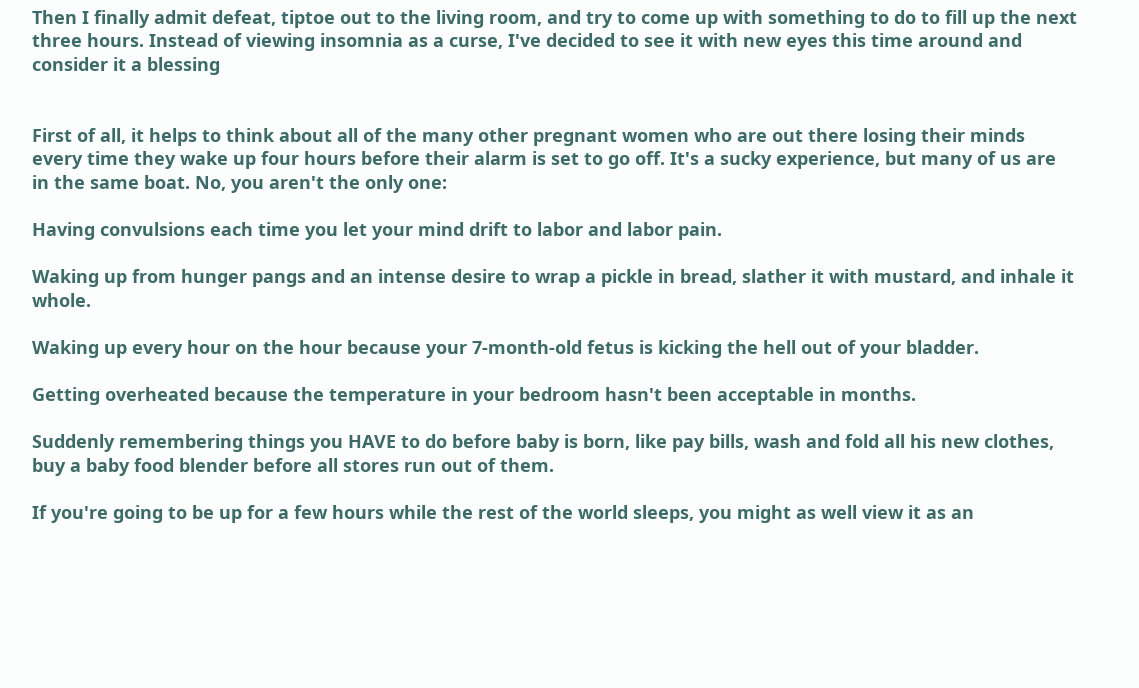Then I finally admit defeat, tiptoe out to the living room, and try to come up with something to do to fill up the next three hours. Instead of viewing insomnia as a curse, I've decided to see it with new eyes this time around and consider it a blessing


First of all, it helps to think about all of the many other pregnant women who are out there losing their minds every time they wake up four hours before their alarm is set to go off. It's a sucky experience, but many of us are in the same boat. No, you aren't the only one:

Having convulsions each time you let your mind drift to labor and labor pain.

Waking up from hunger pangs and an intense desire to wrap a pickle in bread, slather it with mustard, and inhale it whole.

Waking up every hour on the hour because your 7-month-old fetus is kicking the hell out of your bladder.

Getting overheated because the temperature in your bedroom hasn't been acceptable in months.

Suddenly remembering things you HAVE to do before baby is born, like pay bills, wash and fold all his new clothes, buy a baby food blender before all stores run out of them.

If you're going to be up for a few hours while the rest of the world sleeps, you might as well view it as an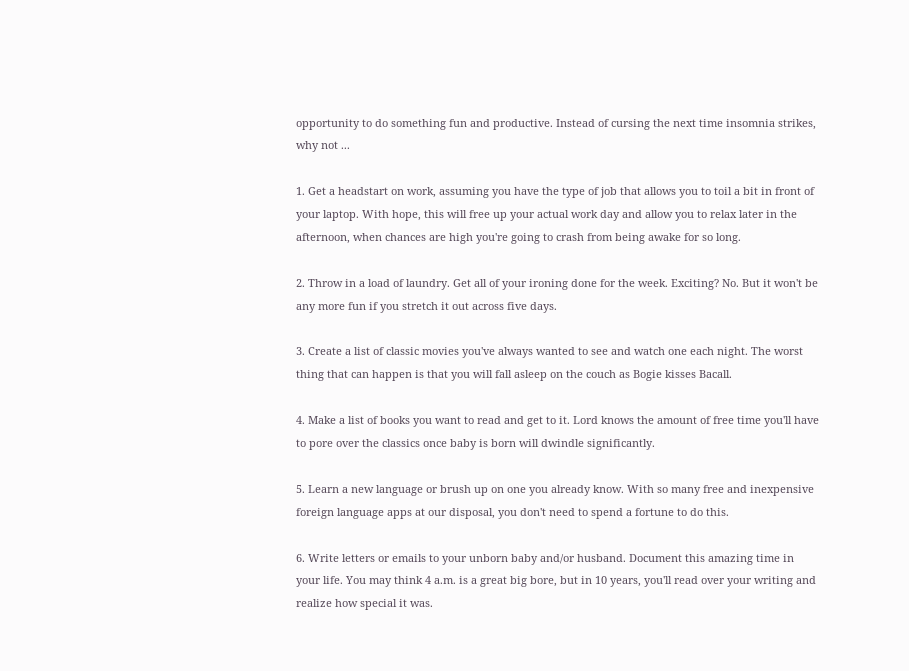opportunity to do something fun and productive. Instead of cursing the next time insomnia strikes, why not ...

1. Get a headstart on work, assuming you have the type of job that allows you to toil a bit in front of your laptop. With hope, this will free up your actual work day and allow you to relax later in the afternoon, when chances are high you're going to crash from being awake for so long.

2. Throw in a load of laundry. Get all of your ironing done for the week. Exciting? No. But it won't be any more fun if you stretch it out across five days.

3. Create a list of classic movies you've always wanted to see and watch one each night. The worst thing that can happen is that you will fall asleep on the couch as Bogie kisses Bacall.

4. Make a list of books you want to read and get to it. Lord knows the amount of free time you'll have to pore over the classics once baby is born will dwindle significantly.

5. Learn a new language or brush up on one you already know. With so many free and inexpensive foreign language apps at our disposal, you don't need to spend a fortune to do this.

6. Write letters or emails to your unborn baby and/or husband. Document this amazing time in your life. You may think 4 a.m. is a great big bore, but in 10 years, you'll read over your writing and realize how special it was.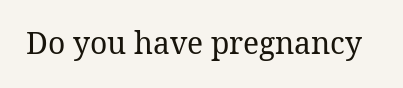Do you have pregnancy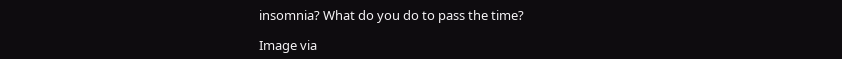insomnia? What do you do to pass the time?

Image via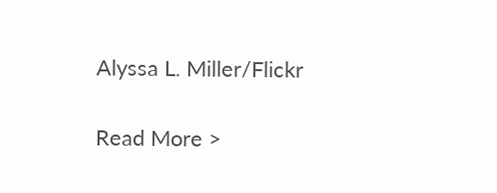Alyssa L. Miller/Flickr

Read More >